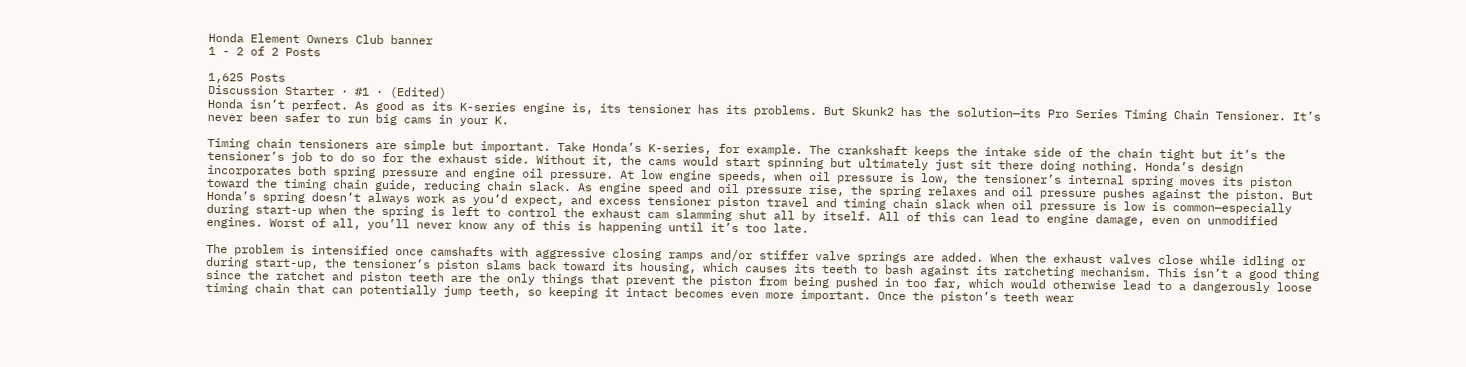Honda Element Owners Club banner
1 - 2 of 2 Posts

1,625 Posts
Discussion Starter · #1 · (Edited)
Honda isn’t perfect. As good as its K-series engine is, its tensioner has its problems. But Skunk2 has the solution—its Pro Series Timing Chain Tensioner. It’s never been safer to run big cams in your K.

Timing chain tensioners are simple but important. Take Honda’s K-series, for example. The crankshaft keeps the intake side of the chain tight but it’s the tensioner’s job to do so for the exhaust side. Without it, the cams would start spinning but ultimately just sit there doing nothing. Honda’s design incorporates both spring pressure and engine oil pressure. At low engine speeds, when oil pressure is low, the tensioner’s internal spring moves its piston toward the timing chain guide, reducing chain slack. As engine speed and oil pressure rise, the spring relaxes and oil pressure pushes against the piston. But Honda’s spring doesn’t always work as you’d expect, and excess tensioner piston travel and timing chain slack when oil pressure is low is common—especially during start-up when the spring is left to control the exhaust cam slamming shut all by itself. All of this can lead to engine damage, even on unmodified engines. Worst of all, you’ll never know any of this is happening until it’s too late.

The problem is intensified once camshafts with aggressive closing ramps and/or stiffer valve springs are added. When the exhaust valves close while idling or during start-up, the tensioner’s piston slams back toward its housing, which causes its teeth to bash against its ratcheting mechanism. This isn’t a good thing since the ratchet and piston teeth are the only things that prevent the piston from being pushed in too far, which would otherwise lead to a dangerously loose timing chain that can potentially jump teeth, so keeping it intact becomes even more important. Once the piston’s teeth wear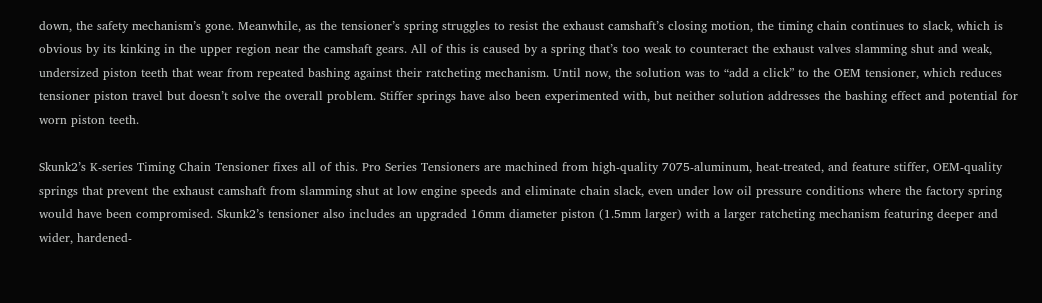down, the safety mechanism’s gone. Meanwhile, as the tensioner’s spring struggles to resist the exhaust camshaft’s closing motion, the timing chain continues to slack, which is obvious by its kinking in the upper region near the camshaft gears. All of this is caused by a spring that’s too weak to counteract the exhaust valves slamming shut and weak, undersized piston teeth that wear from repeated bashing against their ratcheting mechanism. Until now, the solution was to “add a click” to the OEM tensioner, which reduces tensioner piston travel but doesn’t solve the overall problem. Stiffer springs have also been experimented with, but neither solution addresses the bashing effect and potential for worn piston teeth.

Skunk2’s K-series Timing Chain Tensioner fixes all of this. Pro Series Tensioners are machined from high-quality 7075-aluminum, heat-treated, and feature stiffer, OEM-quality springs that prevent the exhaust camshaft from slamming shut at low engine speeds and eliminate chain slack, even under low oil pressure conditions where the factory spring would have been compromised. Skunk2’s tensioner also includes an upgraded 16mm diameter piston (1.5mm larger) with a larger ratcheting mechanism featuring deeper and wider, hardened-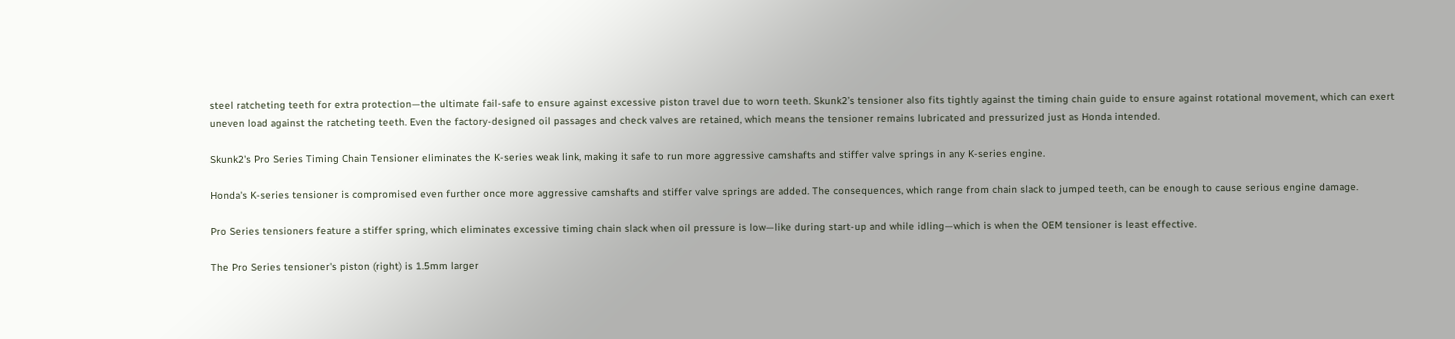steel ratcheting teeth for extra protection—the ultimate fail-safe to ensure against excessive piston travel due to worn teeth. Skunk2’s tensioner also fits tightly against the timing chain guide to ensure against rotational movement, which can exert uneven load against the ratcheting teeth. Even the factory-designed oil passages and check valves are retained, which means the tensioner remains lubricated and pressurized just as Honda intended.

Skunk2's Pro Series Timing Chain Tensioner eliminates the K-series weak link, making it safe to run more aggressive camshafts and stiffer valve springs in any K-series engine.

Honda's K-series tensioner is compromised even further once more aggressive camshafts and stiffer valve springs are added. The consequences, which range from chain slack to jumped teeth, can be enough to cause serious engine damage.

Pro Series tensioners feature a stiffer spring, which eliminates excessive timing chain slack when oil pressure is low—like during start-up and while idling—which is when the OEM tensioner is least effective.

The Pro Series tensioner's piston (right) is 1.5mm larger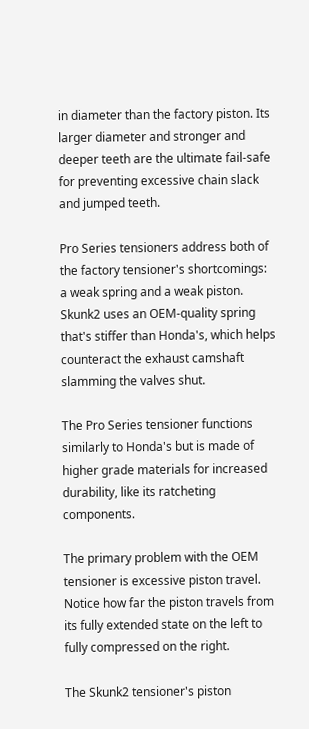in diameter than the factory piston. Its larger diameter and stronger and deeper teeth are the ultimate fail-safe for preventing excessive chain slack and jumped teeth.

Pro Series tensioners address both of the factory tensioner's shortcomings: a weak spring and a weak piston. Skunk2 uses an OEM-quality spring that's stiffer than Honda's, which helps counteract the exhaust camshaft slamming the valves shut.

The Pro Series tensioner functions similarly to Honda's but is made of higher grade materials for increased durability, like its ratcheting components.

The primary problem with the OEM tensioner is excessive piston travel. Notice how far the piston travels from its fully extended state on the left to fully compressed on the right.

The Skunk2 tensioner's piston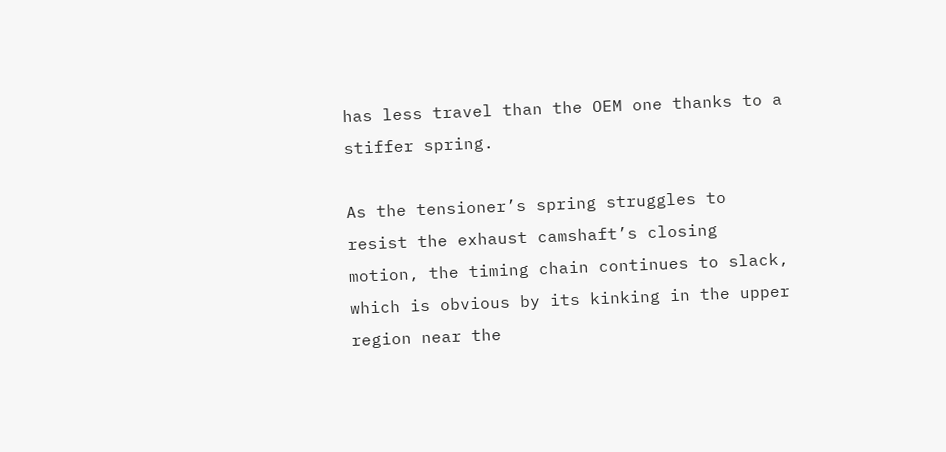has less travel than the OEM one thanks to a stiffer spring.

As the tensioner’s spring struggles to resist the exhaust camshaft’s closing motion, the timing chain continues to slack, which is obvious by its kinking in the upper region near the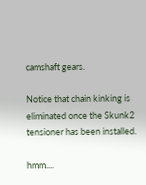camshaft gears.

Notice that chain kinking is eliminated once the Skunk2
tensioner has been installed.

hmm....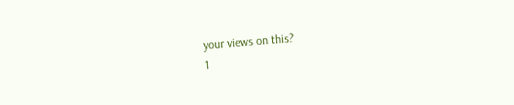your views on this?
1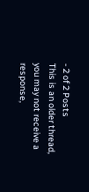- 2 of 2 Posts
This is an older thread, you may not receive a response,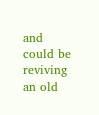and could be reviving an old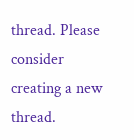thread. Please consider creating a new thread.